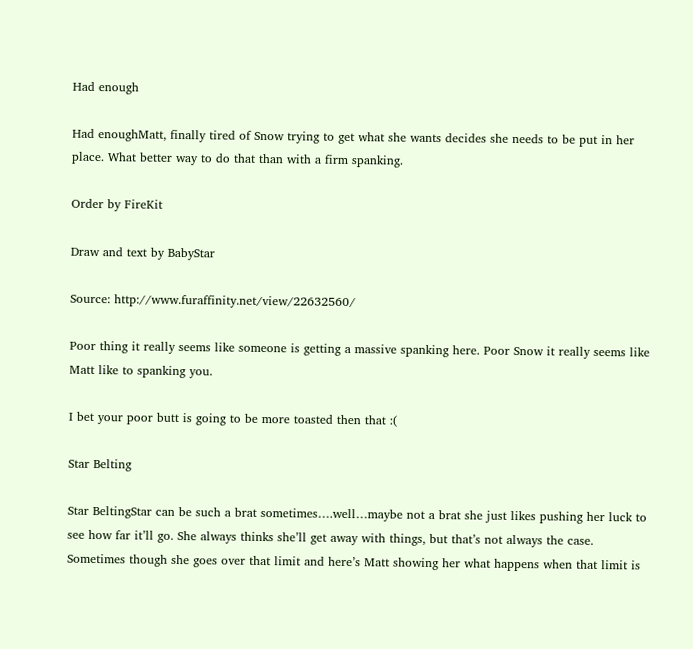Had enough

Had enoughMatt, finally tired of Snow trying to get what she wants decides she needs to be put in her place. What better way to do that than with a firm spanking.

Order by FireKit

Draw and text by BabyStar

Source: http://www.furaffinity.net/view/22632560/

Poor thing it really seems like someone is getting a massive spanking here. Poor Snow it really seems like Matt like to spanking you.

I bet your poor butt is going to be more toasted then that :(

Star Belting

Star BeltingStar can be such a brat sometimes….well…maybe not a brat she just likes pushing her luck to see how far it’ll go. She always thinks she’ll get away with things, but that’s not always the case. Sometimes though she goes over that limit and here’s Matt showing her what happens when that limit is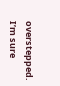overstepped. I’m sure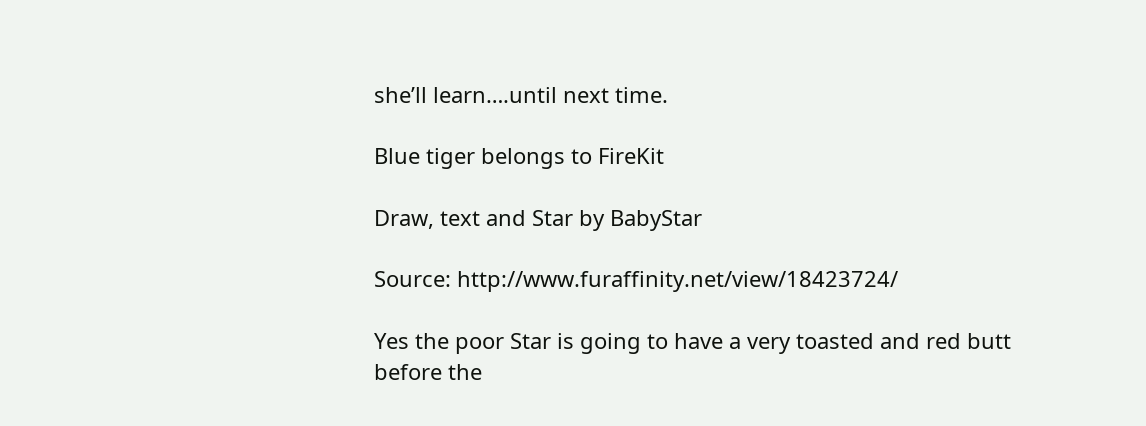she’ll learn….until next time.

Blue tiger belongs to FireKit

Draw, text and Star by BabyStar

Source: http://www.furaffinity.net/view/18423724/

Yes the poor Star is going to have a very toasted and red butt before the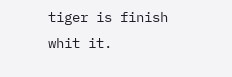tiger is finish whit it.